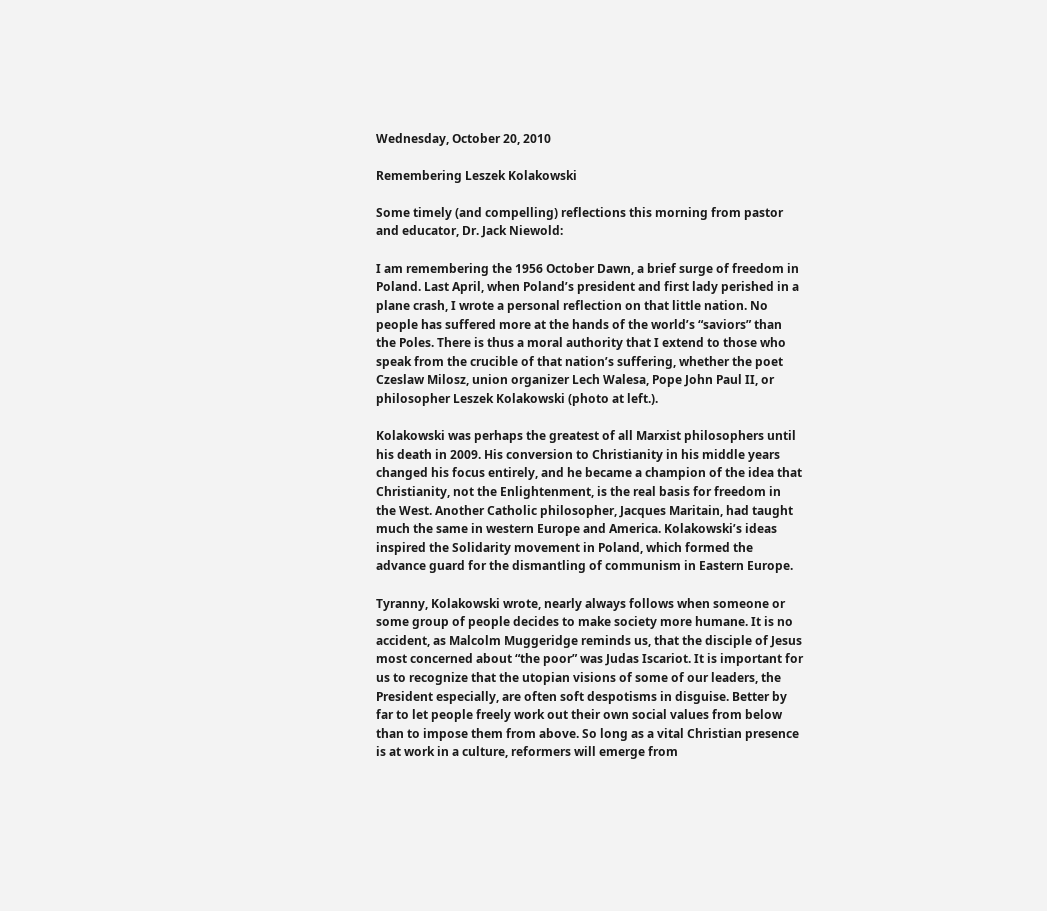Wednesday, October 20, 2010

Remembering Leszek Kolakowski

Some timely (and compelling) reflections this morning from pastor and educator, Dr. Jack Niewold:

I am remembering the 1956 October Dawn, a brief surge of freedom in Poland. Last April, when Poland’s president and first lady perished in a plane crash, I wrote a personal reflection on that little nation. No people has suffered more at the hands of the world’s “saviors” than the Poles. There is thus a moral authority that I extend to those who speak from the crucible of that nation’s suffering, whether the poet Czeslaw Milosz, union organizer Lech Walesa, Pope John Paul II, or philosopher Leszek Kolakowski (photo at left.).

Kolakowski was perhaps the greatest of all Marxist philosophers until his death in 2009. His conversion to Christianity in his middle years changed his focus entirely, and he became a champion of the idea that Christianity, not the Enlightenment, is the real basis for freedom in the West. Another Catholic philosopher, Jacques Maritain, had taught much the same in western Europe and America. Kolakowski’s ideas inspired the Solidarity movement in Poland, which formed the advance guard for the dismantling of communism in Eastern Europe.

Tyranny, Kolakowski wrote, nearly always follows when someone or some group of people decides to make society more humane. It is no accident, as Malcolm Muggeridge reminds us, that the disciple of Jesus most concerned about “the poor” was Judas Iscariot. It is important for us to recognize that the utopian visions of some of our leaders, the President especially, are often soft despotisms in disguise. Better by far to let people freely work out their own social values from below than to impose them from above. So long as a vital Christian presence is at work in a culture, reformers will emerge from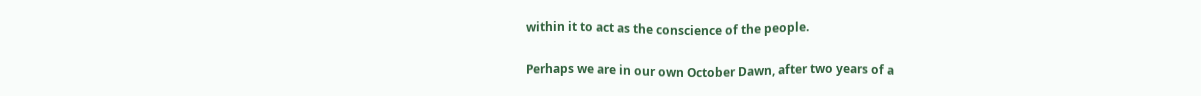within it to act as the conscience of the people.

Perhaps we are in our own October Dawn, after two years of a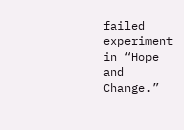failed experiment in “Hope and Change.”